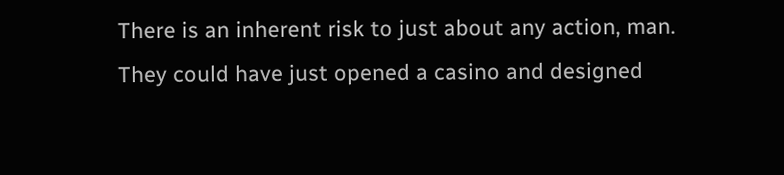There is an inherent risk to just about any action, man. They could have just opened a casino and designed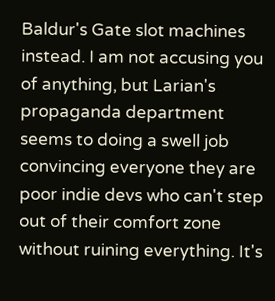Baldur's Gate slot machines instead. I am not accusing you of anything, but Larian's propaganda department seems to doing a swell job convincing everyone they are poor indie devs who can't step out of their comfort zone without ruining everything. It's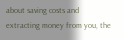about saving costs and extracting money from you, the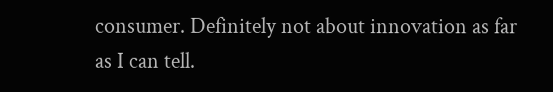consumer. Definitely not about innovation as far as I can tell.